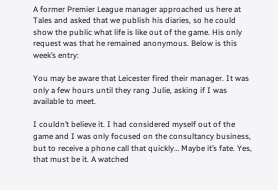A former Premier League manager approached us here at Tales and asked that we publish his diaries, so he could show the public what life is like out of the game. His only request was that he remained anonymous. Below is this week’s entry:

You may be aware that Leicester fired their manager. It was only a few hours until they rang Julie, asking if I was available to meet.

I couldn’t believe it. I had considered myself out of the game and I was only focused on the consultancy business, but to receive a phone call that quickly… Maybe it’s fate. Yes, that must be it. A watched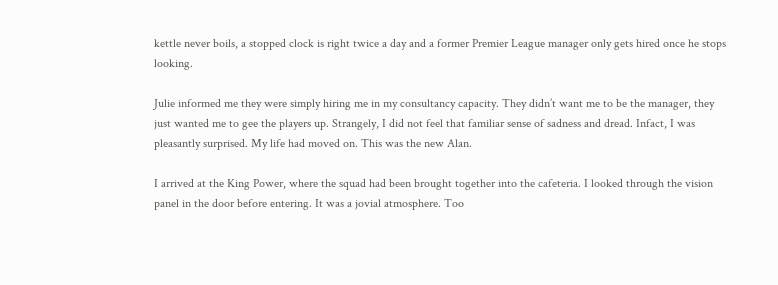kettle never boils, a stopped clock is right twice a day and a former Premier League manager only gets hired once he stops looking.

Julie informed me they were simply hiring me in my consultancy capacity. They didn’t want me to be the manager, they just wanted me to gee the players up. Strangely, I did not feel that familiar sense of sadness and dread. Infact, I was pleasantly surprised. My life had moved on. This was the new Alan.

I arrived at the King Power, where the squad had been brought together into the cafeteria. I looked through the vision panel in the door before entering. It was a jovial atmosphere. Too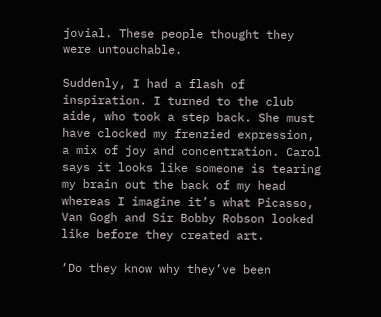jovial. These people thought they were untouchable.

Suddenly, I had a flash of inspiration. I turned to the club aide, who took a step back. She must have clocked my frenzied expression, a mix of joy and concentration. Carol says it looks like someone is tearing my brain out the back of my head whereas I imagine it’s what Picasso, Van Gogh and Sir Bobby Robson looked like before they created art.

‘Do they know why they’ve been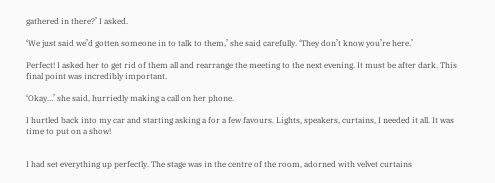gathered in there?’ I asked.

‘We just said we’d gotten someone in to talk to them,’ she said carefully. ‘They don’t know you’re here.’

Perfect! I asked her to get rid of them all and rearrange the meeting to the next evening. It must be after dark. This final point was incredibly important.

‘Okay…’ she said, hurriedly making a call on her phone.

I hurtled back into my car and starting asking a for a few favours. Lights, speakers, curtains, I needed it all. It was time to put on a show!


I had set everything up perfectly. The stage was in the centre of the room, adorned with velvet curtains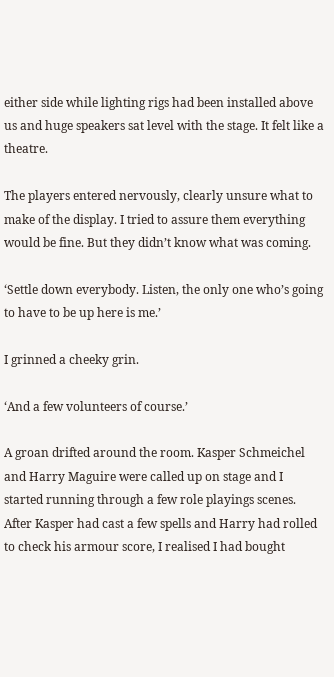either side while lighting rigs had been installed above us and huge speakers sat level with the stage. It felt like a theatre.

The players entered nervously, clearly unsure what to make of the display. I tried to assure them everything would be fine. But they didn’t know what was coming.

‘Settle down everybody. Listen, the only one who’s going to have to be up here is me.’

I grinned a cheeky grin.

‘And a few volunteers of course.’

A groan drifted around the room. Kasper Schmeichel and Harry Maguire were called up on stage and I started running through a few role playings scenes. After Kasper had cast a few spells and Harry had rolled to check his armour score, I realised I had bought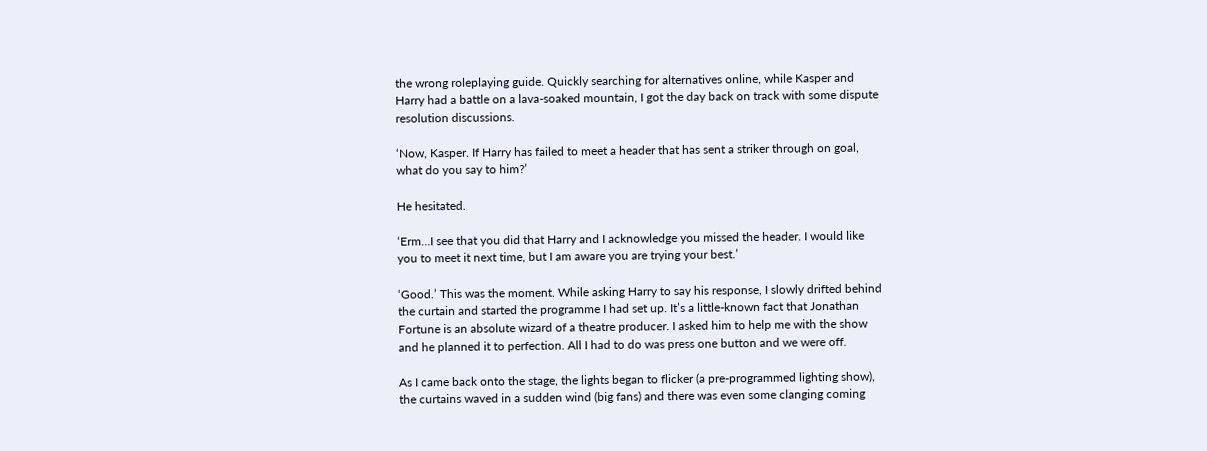the wrong roleplaying guide. Quickly searching for alternatives online, while Kasper and Harry had a battle on a lava-soaked mountain, I got the day back on track with some dispute resolution discussions.

‘Now, Kasper. If Harry has failed to meet a header that has sent a striker through on goal, what do you say to him?’

He hesitated.

‘Erm…I see that you did that Harry and I acknowledge you missed the header. I would like you to meet it next time, but I am aware you are trying your best.’

‘Good.’ This was the moment. While asking Harry to say his response, I slowly drifted behind the curtain and started the programme I had set up. It’s a little-known fact that Jonathan Fortune is an absolute wizard of a theatre producer. I asked him to help me with the show and he planned it to perfection. All I had to do was press one button and we were off.

As I came back onto the stage, the lights began to flicker (a pre-programmed lighting show), the curtains waved in a sudden wind (big fans) and there was even some clanging coming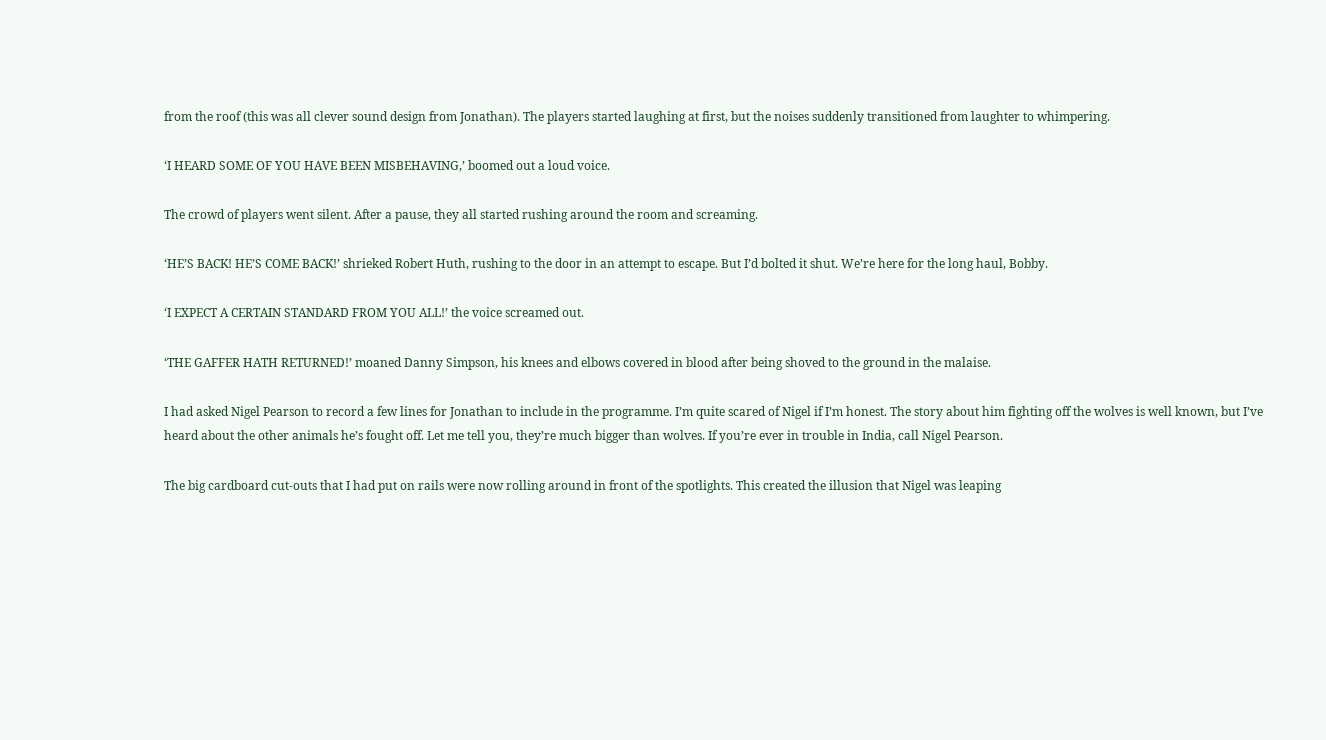from the roof (this was all clever sound design from Jonathan). The players started laughing at first, but the noises suddenly transitioned from laughter to whimpering.

‘I HEARD SOME OF YOU HAVE BEEN MISBEHAVING,’ boomed out a loud voice.

The crowd of players went silent. After a pause, they all started rushing around the room and screaming.

‘HE’S BACK! HE’S COME BACK!’ shrieked Robert Huth, rushing to the door in an attempt to escape. But I’d bolted it shut. We’re here for the long haul, Bobby.

‘I EXPECT A CERTAIN STANDARD FROM YOU ALL!’ the voice screamed out.

‘THE GAFFER HATH RETURNED!’ moaned Danny Simpson, his knees and elbows covered in blood after being shoved to the ground in the malaise.

I had asked Nigel Pearson to record a few lines for Jonathan to include in the programme. I’m quite scared of Nigel if I’m honest. The story about him fighting off the wolves is well known, but I’ve heard about the other animals he’s fought off. Let me tell you, they’re much bigger than wolves. If you’re ever in trouble in India, call Nigel Pearson.

The big cardboard cut-outs that I had put on rails were now rolling around in front of the spotlights. This created the illusion that Nigel was leaping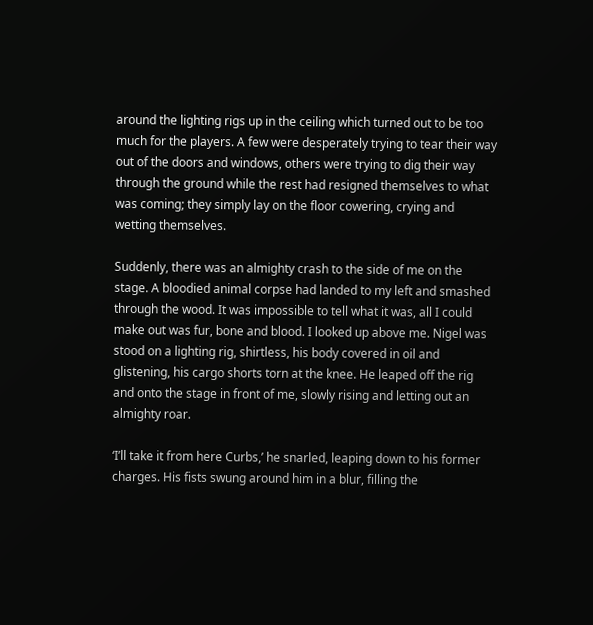around the lighting rigs up in the ceiling which turned out to be too much for the players. A few were desperately trying to tear their way out of the doors and windows, others were trying to dig their way through the ground while the rest had resigned themselves to what was coming; they simply lay on the floor cowering, crying and wetting themselves.

Suddenly, there was an almighty crash to the side of me on the stage. A bloodied animal corpse had landed to my left and smashed through the wood. It was impossible to tell what it was, all I could make out was fur, bone and blood. I looked up above me. Nigel was stood on a lighting rig, shirtless, his body covered in oil and glistening, his cargo shorts torn at the knee. He leaped off the rig and onto the stage in front of me, slowly rising and letting out an almighty roar.

‘I’ll take it from here Curbs,’ he snarled, leaping down to his former charges. His fists swung around him in a blur, filling the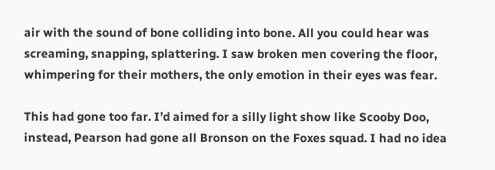air with the sound of bone colliding into bone. All you could hear was screaming, snapping, splattering. I saw broken men covering the floor, whimpering for their mothers, the only emotion in their eyes was fear.

This had gone too far. I’d aimed for a silly light show like Scooby Doo, instead, Pearson had gone all Bronson on the Foxes squad. I had no idea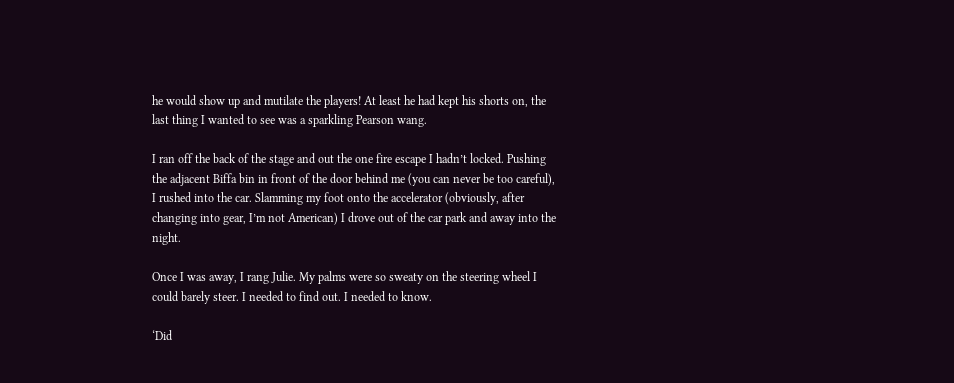he would show up and mutilate the players! At least he had kept his shorts on, the last thing I wanted to see was a sparkling Pearson wang.

I ran off the back of the stage and out the one fire escape I hadn’t locked. Pushing the adjacent Biffa bin in front of the door behind me (you can never be too careful), I rushed into the car. Slamming my foot onto the accelerator (obviously, after changing into gear, I’m not American) I drove out of the car park and away into the night.

Once I was away, I rang Julie. My palms were so sweaty on the steering wheel I could barely steer. I needed to find out. I needed to know.

‘Did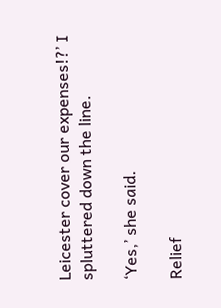Leicester cover our expenses!?’ I spluttered down the line.

‘Yes,’ she said.

Relief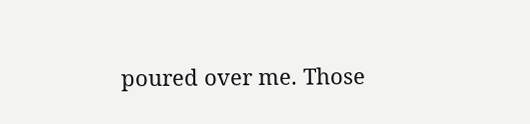poured over me. Those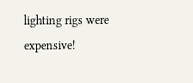lighting rigs were expensive!